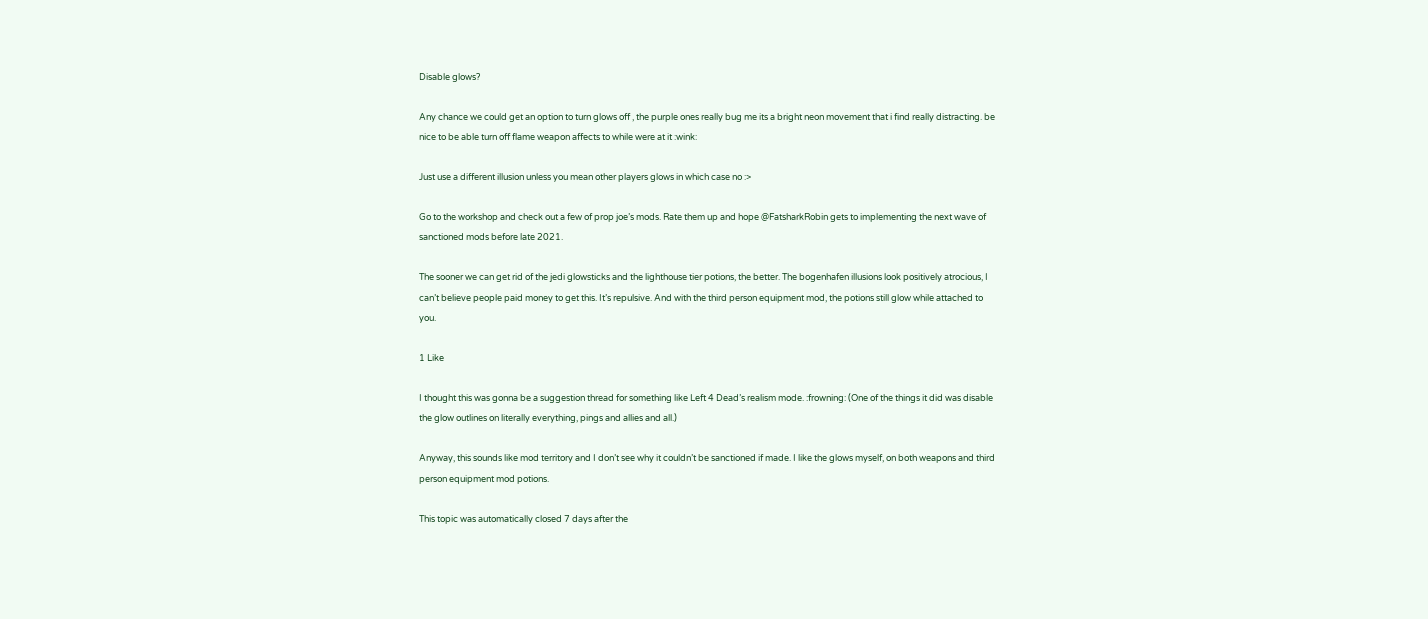Disable glows?

Any chance we could get an option to turn glows off , the purple ones really bug me its a bright neon movement that i find really distracting. be nice to be able turn off flame weapon affects to while were at it :wink:

Just use a different illusion unless you mean other players glows in which case no :>

Go to the workshop and check out a few of prop joe’s mods. Rate them up and hope @FatsharkRobin gets to implementing the next wave of sanctioned mods before late 2021.

The sooner we can get rid of the jedi glowsticks and the lighthouse tier potions, the better. The bogenhafen illusions look positively atrocious, I can’t believe people paid money to get this. It’s repulsive. And with the third person equipment mod, the potions still glow while attached to you.

1 Like

I thought this was gonna be a suggestion thread for something like Left 4 Dead’s realism mode. :frowning: (One of the things it did was disable the glow outlines on literally everything, pings and allies and all.)

Anyway, this sounds like mod territory and I don’t see why it couldn’t be sanctioned if made. I like the glows myself, on both weapons and third person equipment mod potions.

This topic was automatically closed 7 days after the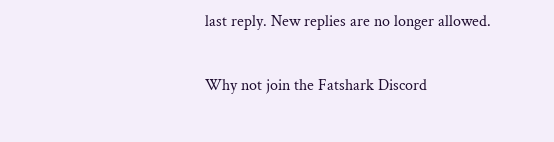last reply. New replies are no longer allowed.

Why not join the Fatshark Discord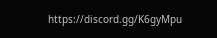https://discord.gg/K6gyMpu